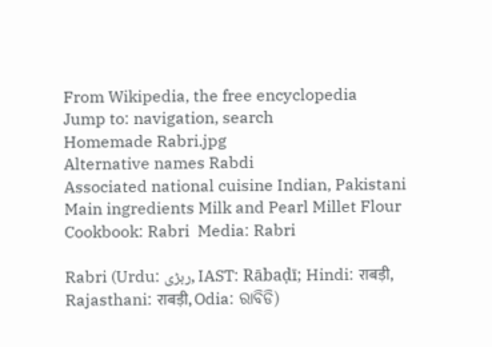From Wikipedia, the free encyclopedia
Jump to: navigation, search
Homemade Rabri.jpg
Alternative names Rabdi
Associated national cuisine Indian, Pakistani
Main ingredients Milk and Pearl Millet Flour
Cookbook: Rabri  Media: Rabri

Rabri (Urdu: ربڑی, IAST: Rābaḍī; Hindi: राबड़ी, Rajasthani: राबड़ी, Odia: ରାବିଡି)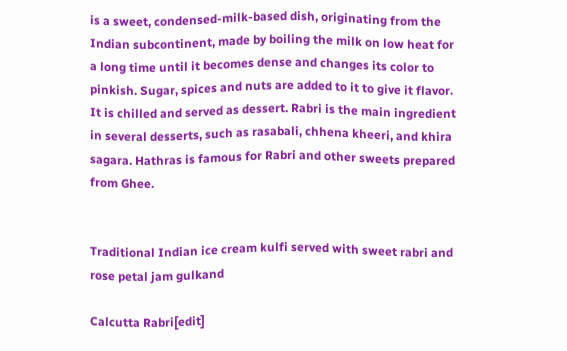is a sweet, condensed-milk-based dish, originating from the Indian subcontinent, made by boiling the milk on low heat for a long time until it becomes dense and changes its color to pinkish. Sugar, spices and nuts are added to it to give it flavor. It is chilled and served as dessert. Rabri is the main ingredient in several desserts, such as rasabali, chhena kheeri, and khira sagara. Hathras is famous for Rabri and other sweets prepared from Ghee.


Traditional Indian ice cream kulfi served with sweet rabri and rose petal jam gulkand

Calcutta Rabri[edit]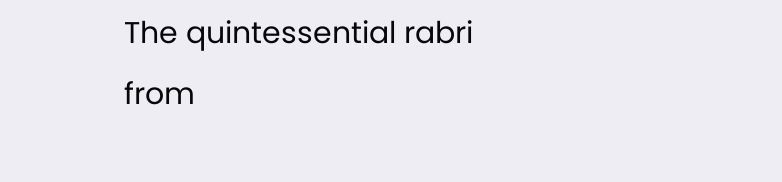The quintessential rabri from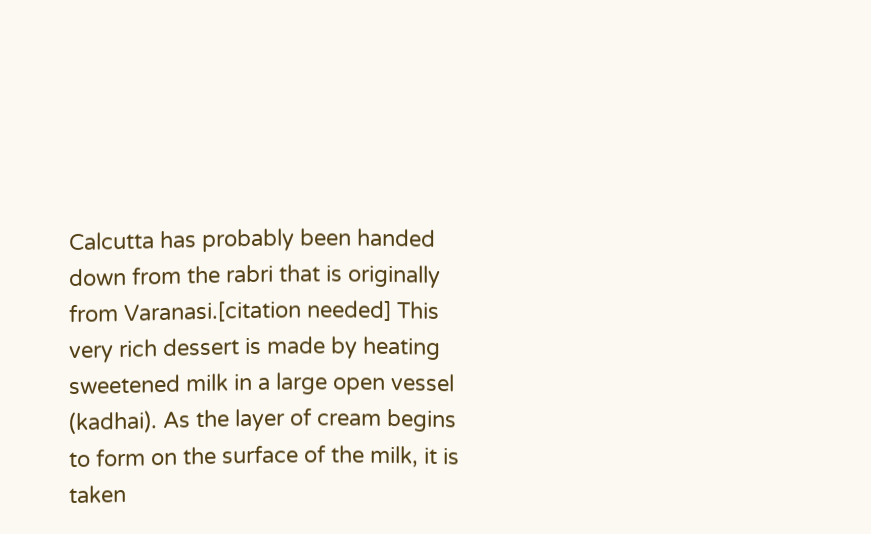Calcutta has probably been handed down from the rabri that is originally from Varanasi.[citation needed] This very rich dessert is made by heating sweetened milk in a large open vessel (kadhai). As the layer of cream begins to form on the surface of the milk, it is taken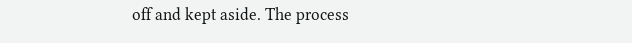off and kept aside. The process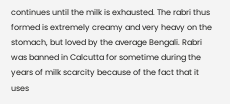continues until the milk is exhausted. The rabri thus formed is extremely creamy and very heavy on the stomach, but loved by the average Bengali. Rabri was banned in Calcutta for sometime during the years of milk scarcity because of the fact that it uses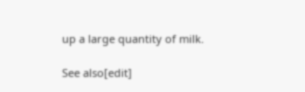up a large quantity of milk.

See also[edit]